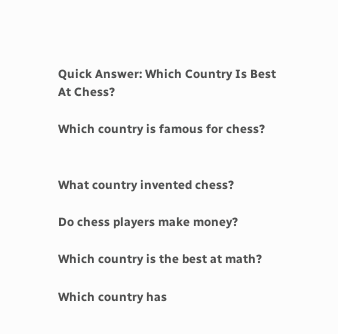Quick Answer: Which Country Is Best At Chess?

Which country is famous for chess?


What country invented chess?

Do chess players make money?

Which country is the best at math?

Which country has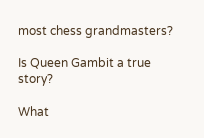most chess grandmasters?

Is Queen Gambit a true story?

What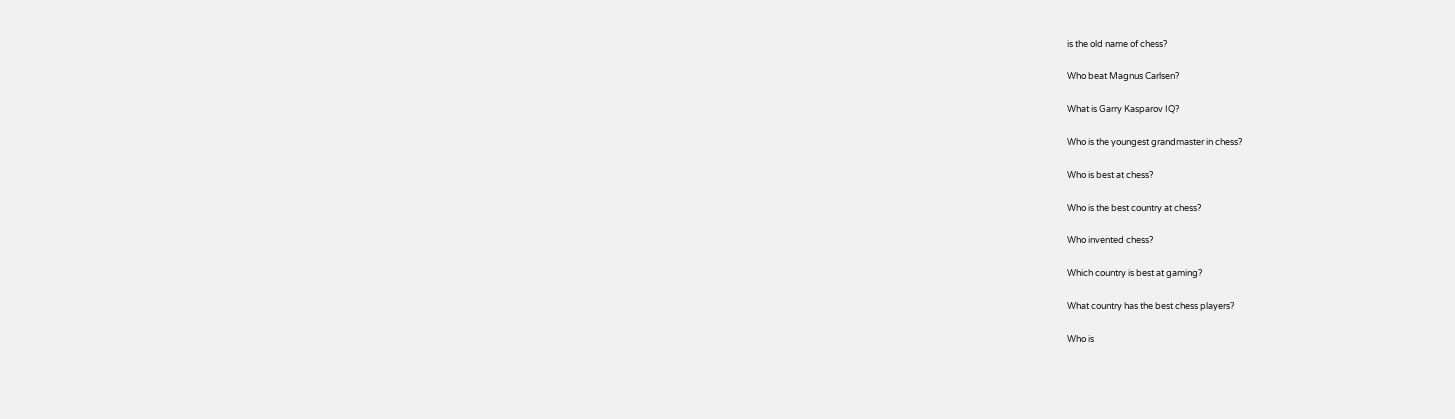is the old name of chess?

Who beat Magnus Carlsen?

What is Garry Kasparov IQ?

Who is the youngest grandmaster in chess?

Who is best at chess?

Who is the best country at chess?

Who invented chess?

Which country is best at gaming?

What country has the best chess players?

Who is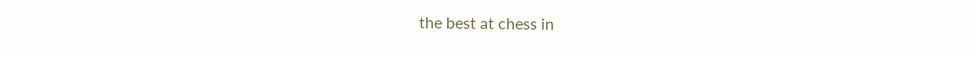the best at chess in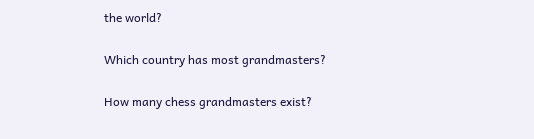the world?

Which country has most grandmasters?

How many chess grandmasters exist?